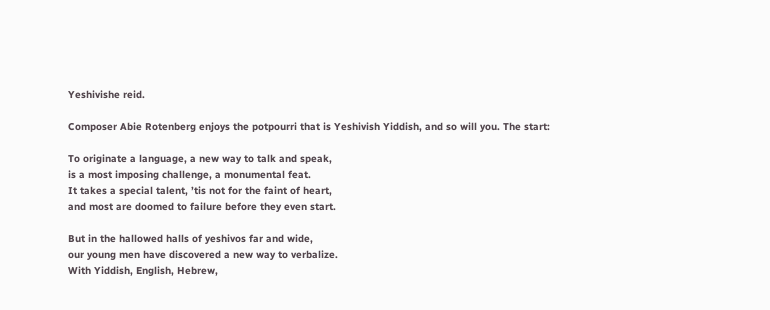Yeshivishe reid.

Composer Abie Rotenberg enjoys the potpourri that is Yeshivish Yiddish, and so will you. The start:

To originate a language, a new way to talk and speak,
is a most imposing challenge, a monumental feat.
It takes a special talent, ’tis not for the faint of heart,
and most are doomed to failure before they even start.

But in the hallowed halls of yeshivos far and wide,
our young men have discovered a new way to verbalize.
With Yiddish, English, Hebrew,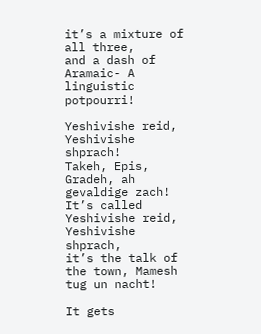it’s a mixture of all three,
and a dash of Aramaic- A linguistic potpourri!

Yeshivishe reid, Yeshivishe shprach!
Takeh, Epis, Gradeh, ah gevaldige zach!
It’s called Yeshivishe reid, Yeshivishe shprach,
it’s the talk of the town, Mamesh tug un nacht!

It gets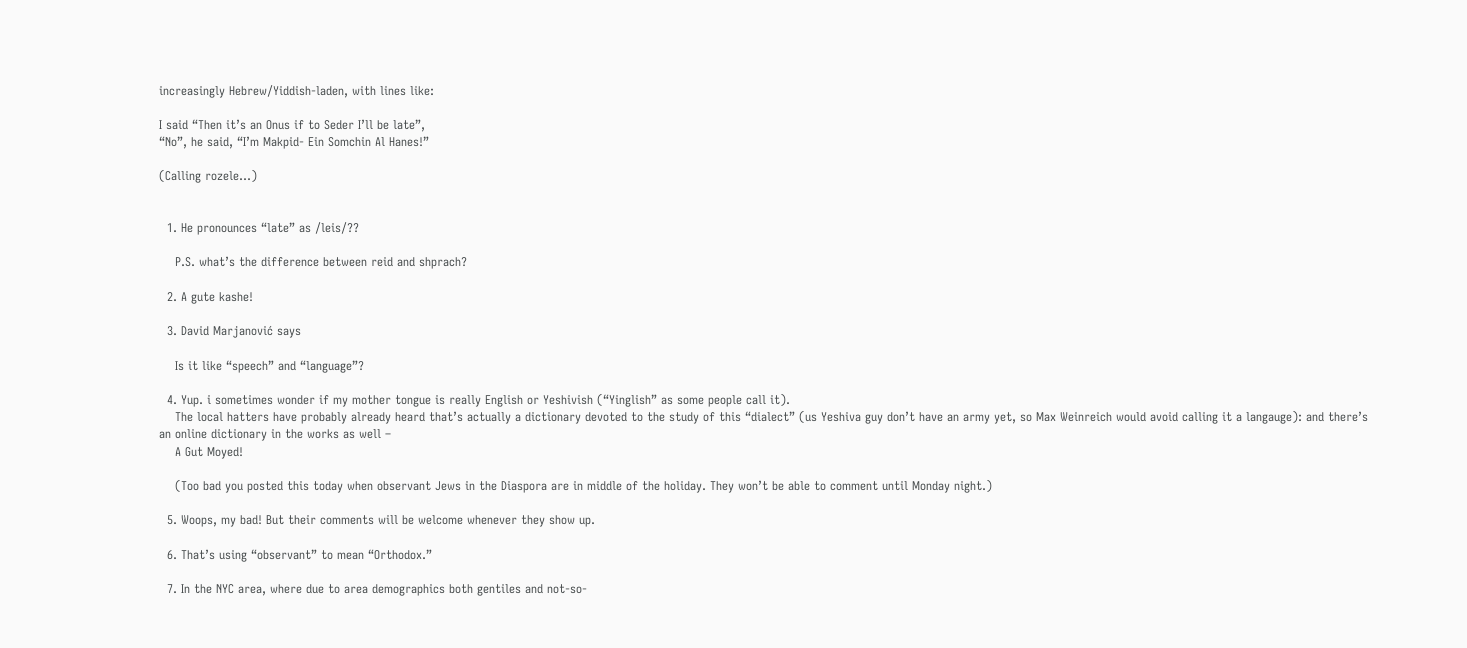increasingly Hebrew/Yiddish-laden, with lines like:

I said “Then it’s an Onus if to Seder I’ll be late”,
“No”, he said, “I’m Makpid- Ein Somchin Al Hanes!”

(Calling rozele…)


  1. He pronounces “late” as /leis/??

    P.S. what’s the difference between reid and shprach?

  2. A gute kashe!

  3. David Marjanović says

    Is it like “speech” and “language”?

  4. Yup. i sometimes wonder if my mother tongue is really English or Yeshivish (“Yinglish” as some people call it).
    The local hatters have probably already heard that’s actually a dictionary devoted to the study of this “dialect” (us Yeshiva guy don’t have an army yet, so Max Weinreich would avoid calling it a langauge): and there’s an online dictionary in the works as well –
    A Gut Moyed!

    (Too bad you posted this today when observant Jews in the Diaspora are in middle of the holiday. They won’t be able to comment until Monday night.)

  5. Woops, my bad! But their comments will be welcome whenever they show up.

  6. That’s using “observant” to mean “Orthodox.”

  7. In the NYC area, where due to area demographics both gentiles and not-so-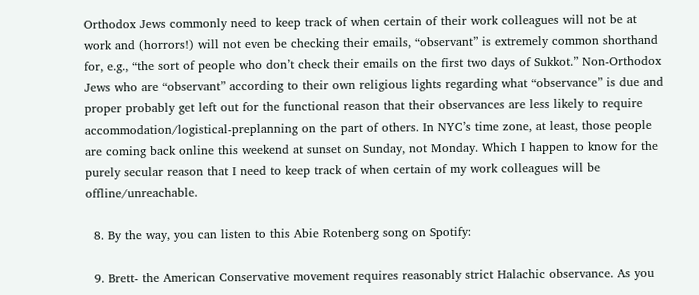Orthodox Jews commonly need to keep track of when certain of their work colleagues will not be at work and (horrors!) will not even be checking their emails, “observant” is extremely common shorthand for, e.g., “the sort of people who don’t check their emails on the first two days of Sukkot.” Non-Orthodox Jews who are “observant” according to their own religious lights regarding what “observance” is due and proper probably get left out for the functional reason that their observances are less likely to require accommodation/logistical-preplanning on the part of others. In NYC’s time zone, at least, those people are coming back online this weekend at sunset on Sunday, not Monday. Which I happen to know for the purely secular reason that I need to keep track of when certain of my work colleagues will be offline/unreachable.

  8. By the way, you can listen to this Abie Rotenberg song on Spotify:

  9. Brett- the American Conservative movement requires reasonably strict Halachic observance. As you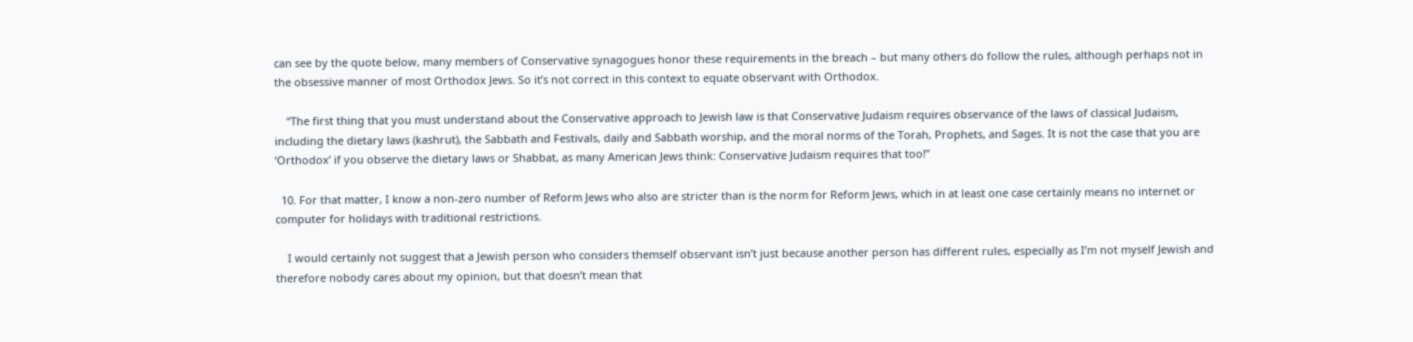can see by the quote below, many members of Conservative synagogues honor these requirements in the breach – but many others do follow the rules, although perhaps not in the obsessive manner of most Orthodox Jews. So it’s not correct in this context to equate observant with Orthodox.

    “The first thing that you must understand about the Conservative approach to Jewish law is that Conservative Judaism requires observance of the laws of classical Judaism, including the dietary laws (kashrut), the Sabbath and Festivals, daily and Sabbath worship, and the moral norms of the Torah, Prophets, and Sages. It is not the case that you are ‘Orthodox’ if you observe the dietary laws or Shabbat, as many American Jews think: Conservative Judaism requires that too!”

  10. For that matter, I know a non-zero number of Reform Jews who also are stricter than is the norm for Reform Jews, which in at least one case certainly means no internet or computer for holidays with traditional restrictions.

    I would certainly not suggest that a Jewish person who considers themself observant isn’t just because another person has different rules, especially as I’m not myself Jewish and therefore nobody cares about my opinion, but that doesn’t mean that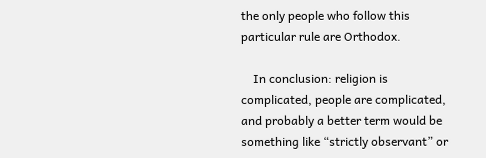the only people who follow this particular rule are Orthodox.

    In conclusion: religion is complicated, people are complicated, and probably a better term would be something like “strictly observant” or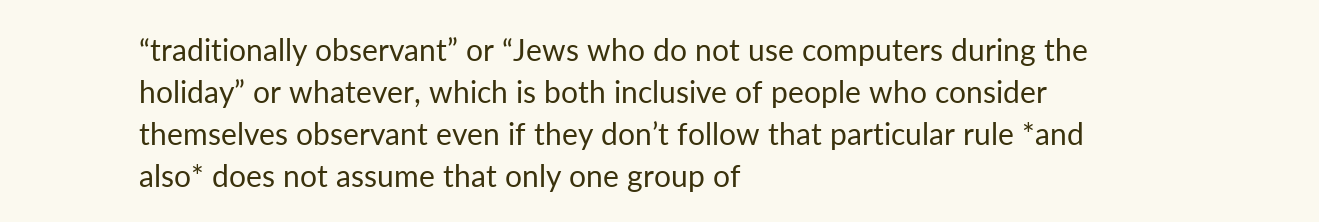“traditionally observant” or “Jews who do not use computers during the holiday” or whatever, which is both inclusive of people who consider themselves observant even if they don’t follow that particular rule *and also* does not assume that only one group of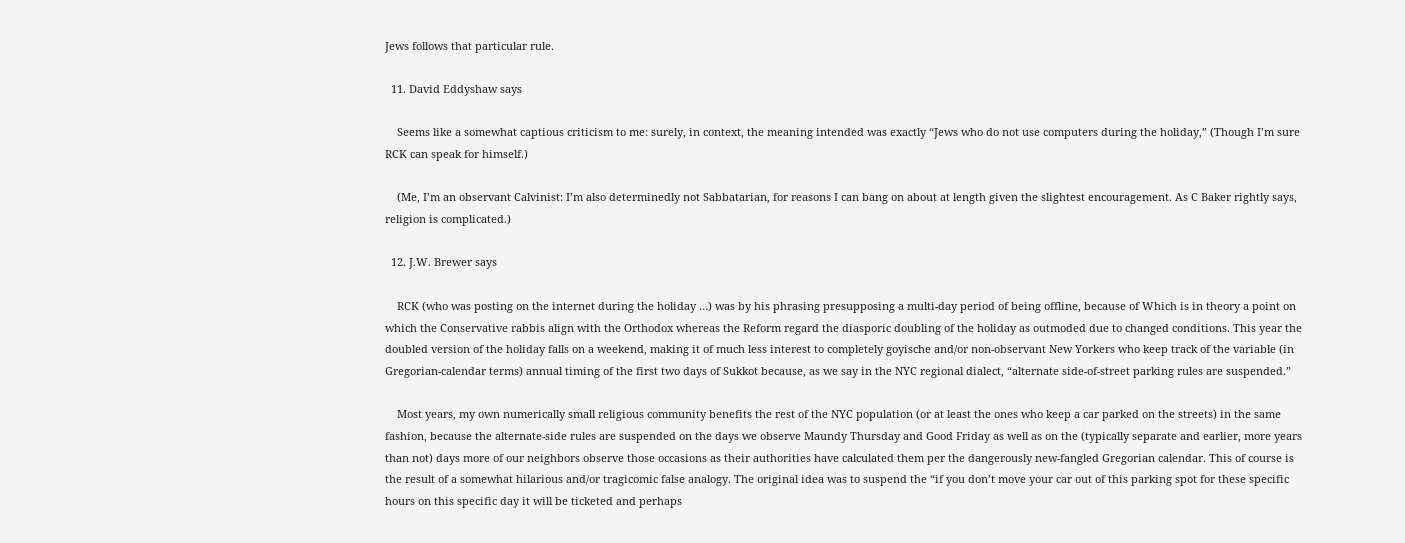Jews follows that particular rule.

  11. David Eddyshaw says

    Seems like a somewhat captious criticism to me: surely, in context, the meaning intended was exactly “Jews who do not use computers during the holiday,” (Though I’m sure RCK can speak for himself.)

    (Me, I’m an observant Calvinist: I’m also determinedly not Sabbatarian, for reasons I can bang on about at length given the slightest encouragement. As C Baker rightly says, religion is complicated.)

  12. J.W. Brewer says

    RCK (who was posting on the internet during the holiday …) was by his phrasing presupposing a multi-day period of being offline, because of Which is in theory a point on which the Conservative rabbis align with the Orthodox whereas the Reform regard the diasporic doubling of the holiday as outmoded due to changed conditions. This year the doubled version of the holiday falls on a weekend, making it of much less interest to completely goyische and/or non-observant New Yorkers who keep track of the variable (in Gregorian-calendar terms) annual timing of the first two days of Sukkot because, as we say in the NYC regional dialect, “alternate side-of-street parking rules are suspended.”

    Most years, my own numerically small religious community benefits the rest of the NYC population (or at least the ones who keep a car parked on the streets) in the same fashion, because the alternate-side rules are suspended on the days we observe Maundy Thursday and Good Friday as well as on the (typically separate and earlier, more years than not) days more of our neighbors observe those occasions as their authorities have calculated them per the dangerously new-fangled Gregorian calendar. This of course is the result of a somewhat hilarious and/or tragicomic false analogy. The original idea was to suspend the “if you don’t move your car out of this parking spot for these specific hours on this specific day it will be ticketed and perhaps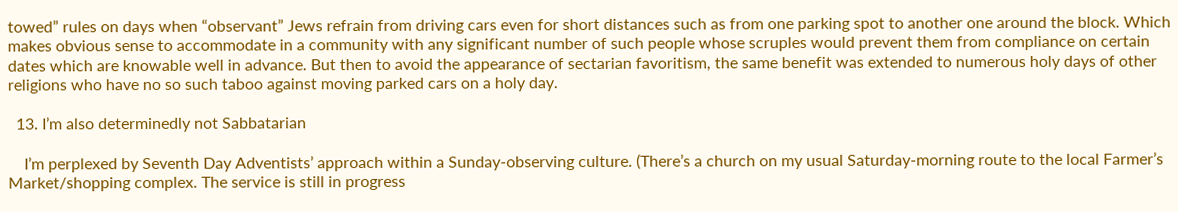towed” rules on days when “observant” Jews refrain from driving cars even for short distances such as from one parking spot to another one around the block. Which makes obvious sense to accommodate in a community with any significant number of such people whose scruples would prevent them from compliance on certain dates which are knowable well in advance. But then to avoid the appearance of sectarian favoritism, the same benefit was extended to numerous holy days of other religions who have no so such taboo against moving parked cars on a holy day.

  13. I’m also determinedly not Sabbatarian

    I’m perplexed by Seventh Day Adventists’ approach within a Sunday-observing culture. (There’s a church on my usual Saturday-morning route to the local Farmer’s Market/shopping complex. The service is still in progress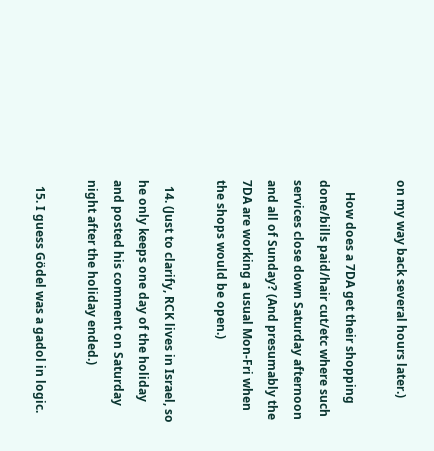on my way back several hours later.)

    How does a 7DA get their shopping done/bills paid/hair cut/etc where such services close down Saturday afternoon and all of Sunday? (And presumably the 7DA are working a usual Mon-Fri when the shops would be open.)

  14. (Just to clarify, RCK lives in Israel, so he only keeps one day of the holiday and posted his comment on Saturday night after the holiday ended.)

  15. I guess Gödel was a gadol in logic.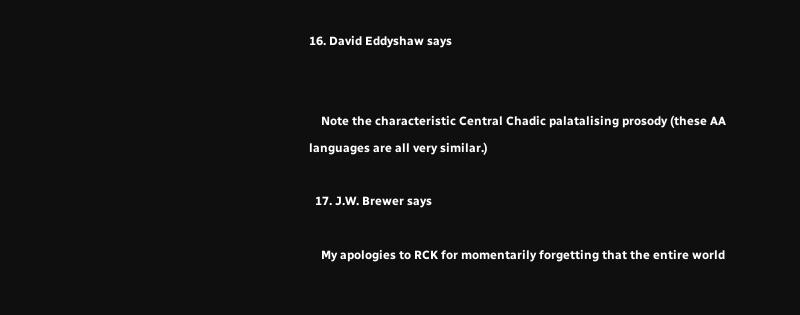16. David Eddyshaw says


    Note the characteristic Central Chadic palatalising prosody (these AA languages are all very similar.)

  17. J.W. Brewer says

    My apologies to RCK for momentarily forgetting that the entire world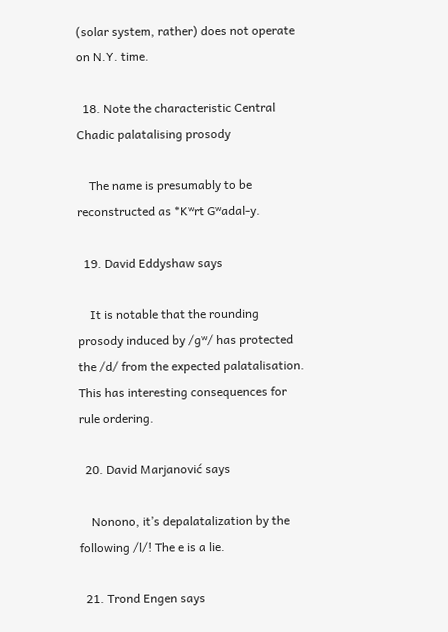(solar system, rather) does not operate on N.Y. time.

  18. Note the characteristic Central Chadic palatalising prosody

    The name is presumably to be reconstructed as *Kʷrt Gʷadal-y.

  19. David Eddyshaw says

    It is notable that the rounding prosody induced by /gʷ/ has protected the /d/ from the expected palatalisation. This has interesting consequences for rule ordering.

  20. David Marjanović says

    Nonono, it’s depalatalization by the following /l/! The e is a lie.

  21. Trond Engen says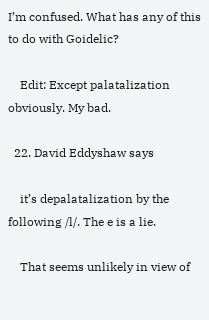I’m confused. What has any of this to do with Goidelic?

    Edit: Except palatalization obviously. My bad.

  22. David Eddyshaw says

    it’s depalatalization by the following /l/. The e is a lie.

    That seems unlikely in view of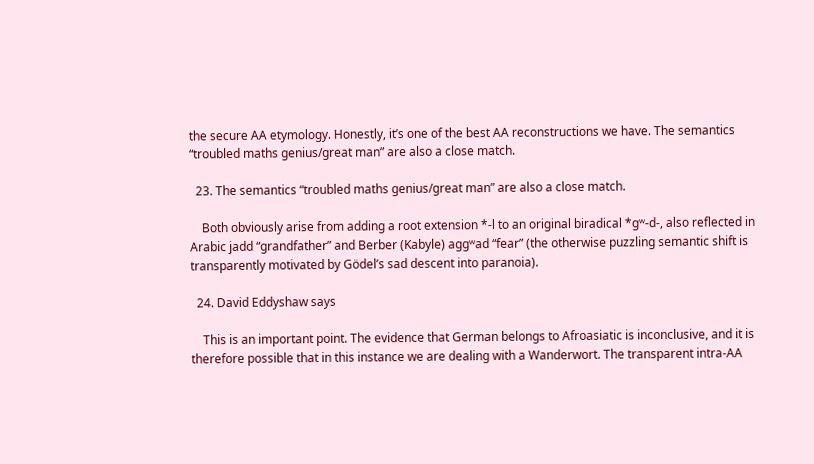the secure AA etymology. Honestly, it’s one of the best AA reconstructions we have. The semantics “troubled maths genius/great man” are also a close match.

  23. The semantics “troubled maths genius/great man” are also a close match.

    Both obviously arise from adding a root extension *-l to an original biradical *gʷ-d-, also reflected in Arabic jadd “grandfather” and Berber (Kabyle) aggʷad “fear” (the otherwise puzzling semantic shift is transparently motivated by Gödel’s sad descent into paranoia).

  24. David Eddyshaw says

    This is an important point. The evidence that German belongs to Afroasiatic is inconclusive, and it is therefore possible that in this instance we are dealing with a Wanderwort. The transparent intra-AA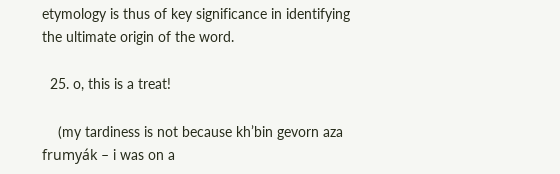etymology is thus of key significance in identifying the ultimate origin of the word.

  25. o, this is a treat!

    (my tardiness is not because kh’bin gevorn aza frumyák – i was on a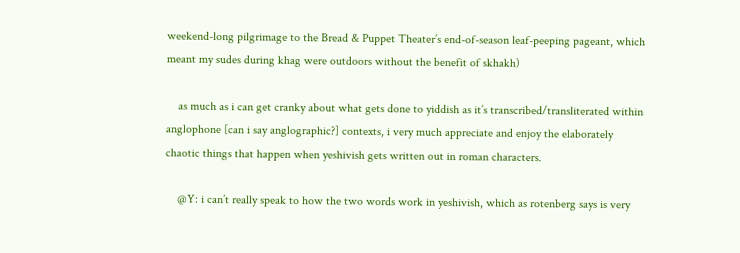weekend-long pilgrimage to the Bread & Puppet Theater’s end-of-season leaf-peeping pageant, which meant my sudes during khag were outdoors without the benefit of skhakh)

    as much as i can get cranky about what gets done to yiddish as it’s transcribed/transliterated within anglophone [can i say anglographic?] contexts, i very much appreciate and enjoy the elaborately chaotic things that happen when yeshivish gets written out in roman characters.

    @Y: i can’t really speak to how the two words work in yeshivish, which as rotenberg says is very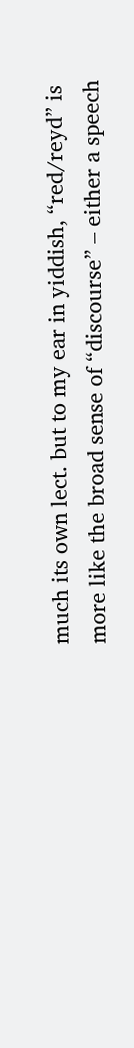much its own lect. but to my ear in yiddish, “red/reyd” is more like the broad sense of “discourse” – either a speech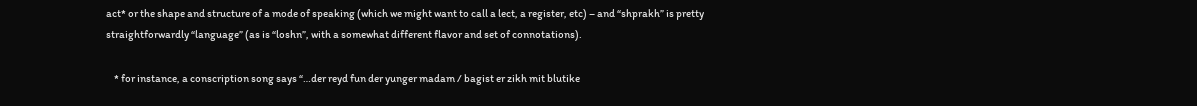act* or the shape and structure of a mode of speaking (which we might want to call a lect, a register, etc) – and “shprakh” is pretty straightforwardly “language” (as is “loshn”, with a somewhat different flavor and set of connotations).

    * for instance, a conscription song says “…der reyd fun der yunger madam / bagist er zikh mit blutike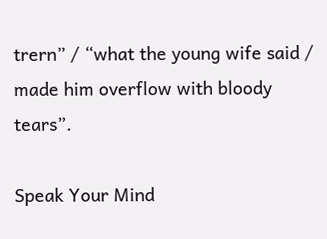trern” / “what the young wife said / made him overflow with bloody tears”.

Speak Your Mind